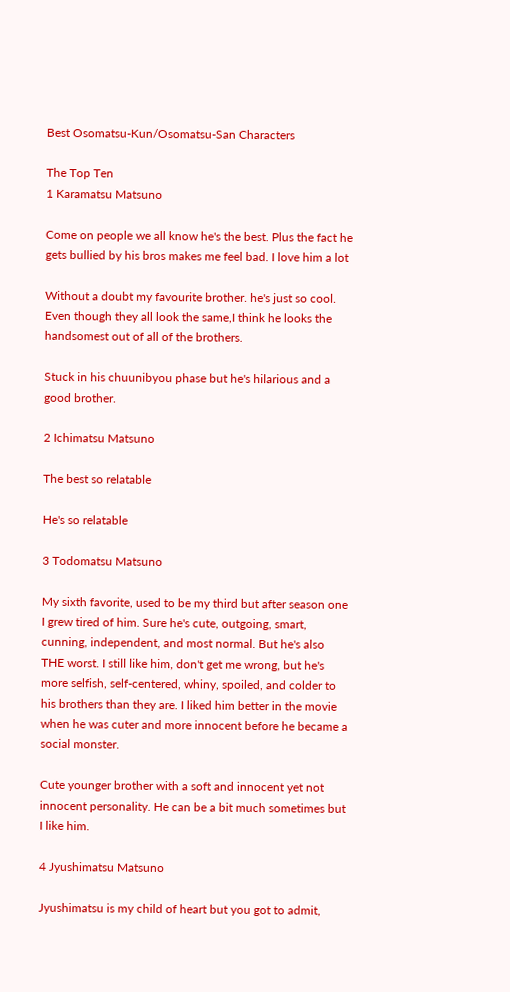Best Osomatsu-Kun/Osomatsu-San Characters

The Top Ten
1 Karamatsu Matsuno

Come on people we all know he's the best. Plus the fact he gets bullied by his bros makes me feel bad. I love him a lot

Without a doubt my favourite brother. he's just so cool. Even though they all look the same,I think he looks the handsomest out of all of the brothers.

Stuck in his chuunibyou phase but he's hilarious and a good brother.

2 Ichimatsu Matsuno

The best so relatable

He's so relatable

3 Todomatsu Matsuno

My sixth favorite, used to be my third but after season one I grew tired of him. Sure he's cute, outgoing, smart, cunning, independent, and most normal. But he's also THE worst. I still like him, don't get me wrong, but he's more selfish, self-centered, whiny, spoiled, and colder to his brothers than they are. I liked him better in the movie when he was cuter and more innocent before he became a social monster.

Cute younger brother with a soft and innocent yet not innocent personality. He can be a bit much sometimes but I like him.

4 Jyushimatsu Matsuno

Jyushimatsu is my child of heart but you got to admit,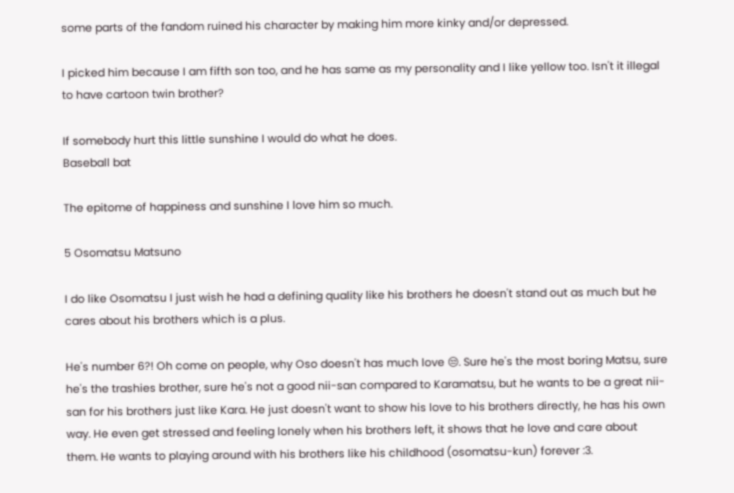some parts of the fandom ruined his character by making him more kinky and/or depressed.

I picked him because I am fifth son too, and he has same as my personality and I like yellow too. Isn't it illegal to have cartoon twin brother?

If somebody hurt this little sunshine I would do what he does.
Baseball bat

The epitome of happiness and sunshine I love him so much.

5 Osomatsu Matsuno

I do like Osomatsu I just wish he had a defining quality like his brothers he doesn't stand out as much but he cares about his brothers which is a plus.

He's number 6?! Oh come on people, why Oso doesn't has much love 😒. Sure he's the most boring Matsu, sure he's the trashies brother, sure he's not a good nii-san compared to Karamatsu, but he wants to be a great nii-san for his brothers just like Kara. He just doesn't want to show his love to his brothers directly, he has his own way. He even get stressed and feeling lonely when his brothers left, it shows that he love and care about them. He wants to playing around with his brothers like his childhood (osomatsu-kun) forever :3.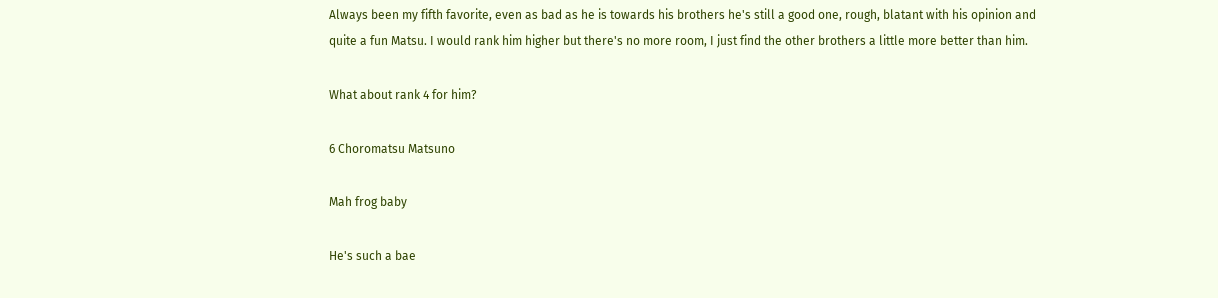Always been my fifth favorite, even as bad as he is towards his brothers he's still a good one, rough, blatant with his opinion and quite a fun Matsu. I would rank him higher but there's no more room, I just find the other brothers a little more better than him.

What about rank 4 for him?

6 Choromatsu Matsuno

Mah frog baby

He's such a bae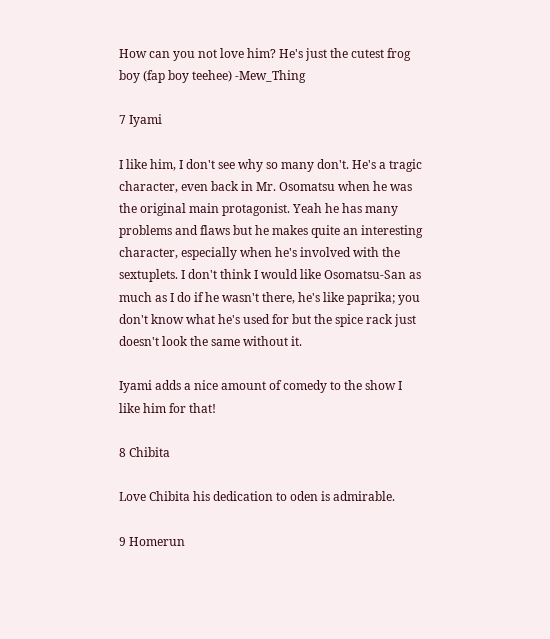How can you not love him? He's just the cutest frog boy (fap boy teehee) -Mew_Thing

7 Iyami

I like him, I don't see why so many don't. He's a tragic character, even back in Mr. Osomatsu when he was the original main protagonist. Yeah he has many problems and flaws but he makes quite an interesting character, especially when he's involved with the sextuplets. I don't think I would like Osomatsu-San as much as I do if he wasn't there, he's like paprika; you don't know what he's used for but the spice rack just doesn't look the same without it.

Iyami adds a nice amount of comedy to the show I like him for that!

8 Chibita

Love Chibita his dedication to oden is admirable.

9 Homerun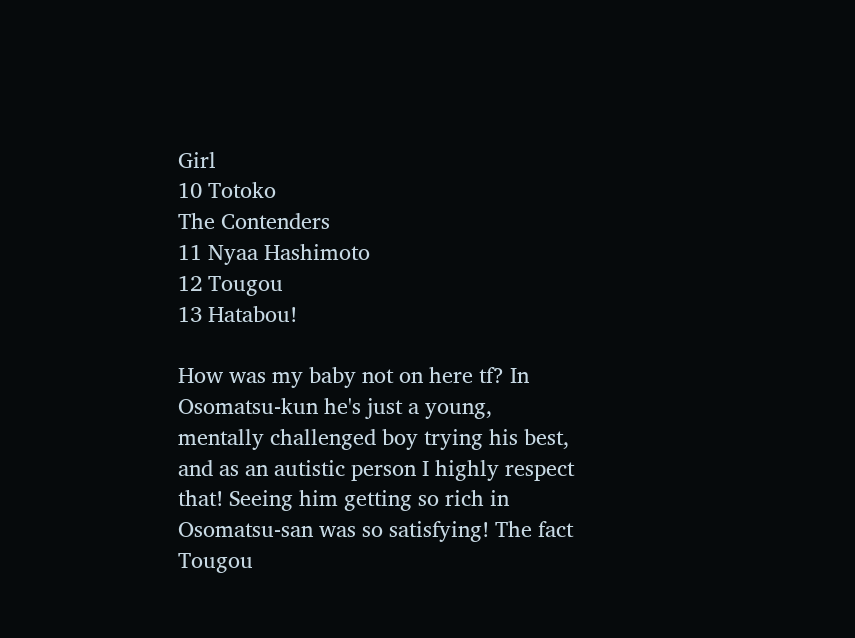Girl
10 Totoko
The Contenders
11 Nyaa Hashimoto
12 Tougou
13 Hatabou!

How was my baby not on here tf? In Osomatsu-kun he's just a young, mentally challenged boy trying his best, and as an autistic person I highly respect that! Seeing him getting so rich in Osomatsu-san was so satisfying! The fact Tougou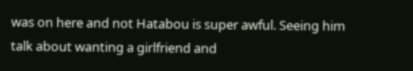was on here and not Hatabou is super awful. Seeing him talk about wanting a girlfriend and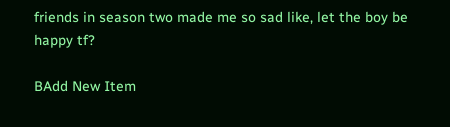friends in season two made me so sad like, let the boy be happy tf?

BAdd New Item